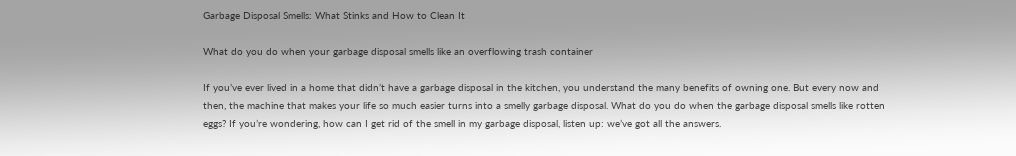Garbage Disposal Smells: What Stinks and How to Clean It

What do you do when your garbage disposal smells like an overflowing trash container

If you’ve ever lived in a home that didn’t have a garbage disposal in the kitchen, you understand the many benefits of owning one. But every now and then, the machine that makes your life so much easier turns into a smelly garbage disposal. What do you do when the garbage disposal smells like rotten eggs? If you’re wondering, how can I get rid of the smell in my garbage disposal, listen up: we’ve got all the answers.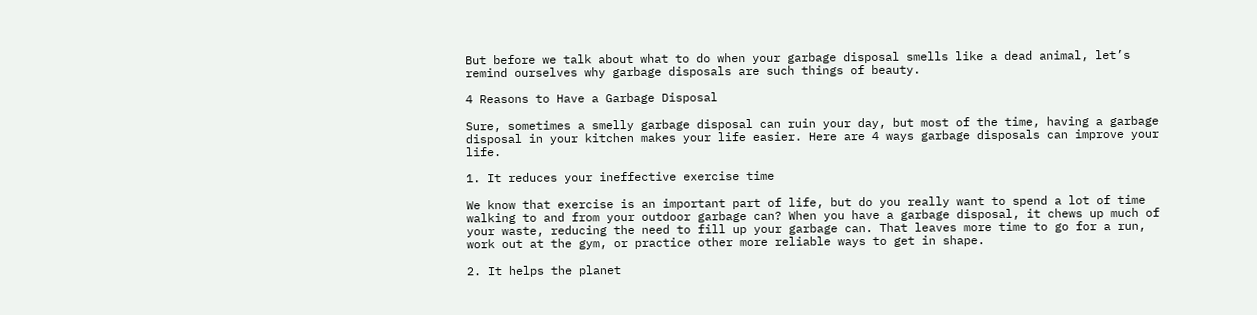But before we talk about what to do when your garbage disposal smells like a dead animal, let’s remind ourselves why garbage disposals are such things of beauty.

4 Reasons to Have a Garbage Disposal

Sure, sometimes a smelly garbage disposal can ruin your day, but most of the time, having a garbage disposal in your kitchen makes your life easier. Here are 4 ways garbage disposals can improve your life.

1. It reduces your ineffective exercise time

We know that exercise is an important part of life, but do you really want to spend a lot of time walking to and from your outdoor garbage can? When you have a garbage disposal, it chews up much of your waste, reducing the need to fill up your garbage can. That leaves more time to go for a run, work out at the gym, or practice other more reliable ways to get in shape.

2. It helps the planet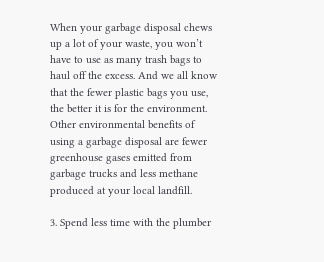When your garbage disposal chews up a lot of your waste, you won’t have to use as many trash bags to haul off the excess. And we all know that the fewer plastic bags you use, the better it is for the environment. Other environmental benefits of using a garbage disposal are fewer greenhouse gases emitted from garbage trucks and less methane produced at your local landfill.

3. Spend less time with the plumber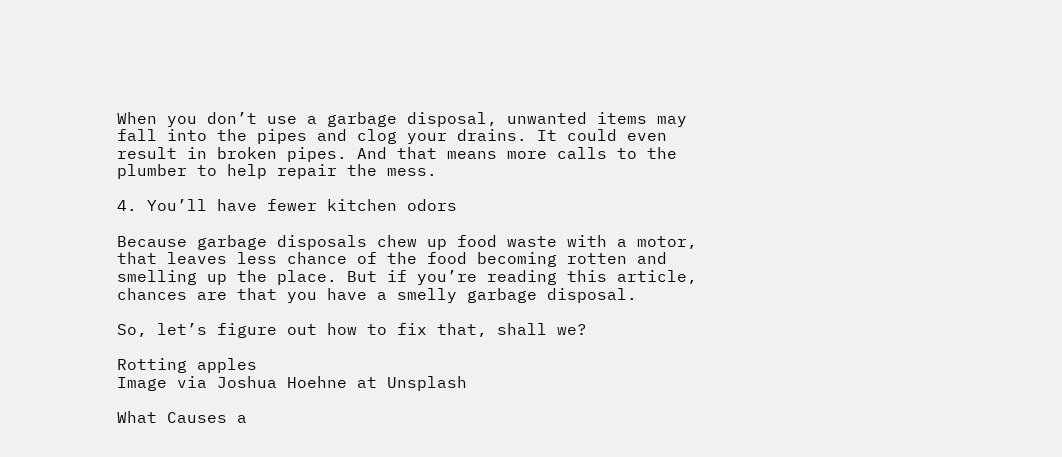When you don’t use a garbage disposal, unwanted items may fall into the pipes and clog your drains. It could even result in broken pipes. And that means more calls to the plumber to help repair the mess.

4. You’ll have fewer kitchen odors

Because garbage disposals chew up food waste with a motor, that leaves less chance of the food becoming rotten and smelling up the place. But if you’re reading this article, chances are that you have a smelly garbage disposal.

So, let’s figure out how to fix that, shall we?

Rotting apples
Image via Joshua Hoehne at Unsplash

What Causes a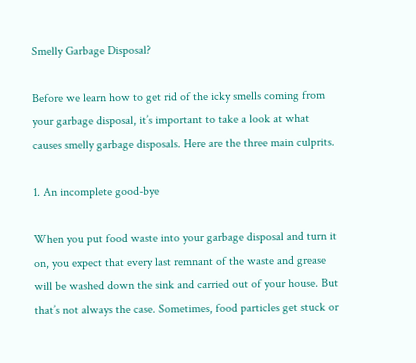Smelly Garbage Disposal?

Before we learn how to get rid of the icky smells coming from your garbage disposal, it’s important to take a look at what causes smelly garbage disposals. Here are the three main culprits.

1. An incomplete good-bye

When you put food waste into your garbage disposal and turn it on, you expect that every last remnant of the waste and grease will be washed down the sink and carried out of your house. But that’s not always the case. Sometimes, food particles get stuck or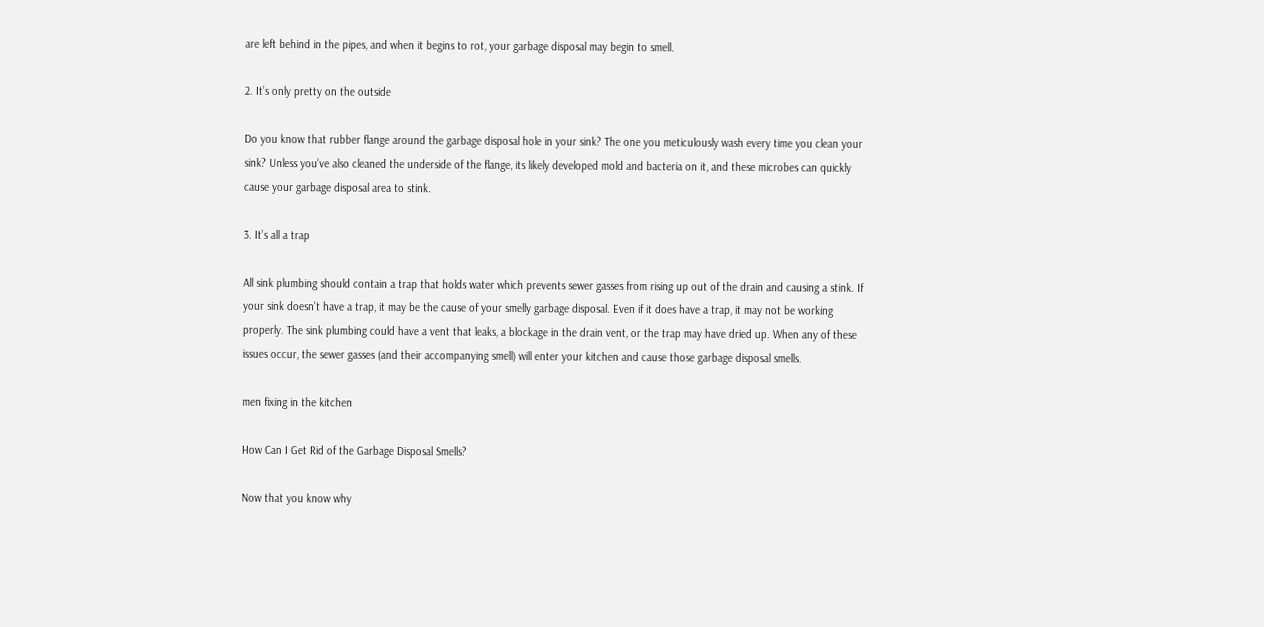are left behind in the pipes, and when it begins to rot, your garbage disposal may begin to smell.

2. It’s only pretty on the outside

Do you know that rubber flange around the garbage disposal hole in your sink? The one you meticulously wash every time you clean your sink? Unless you’ve also cleaned the underside of the flange, its likely developed mold and bacteria on it, and these microbes can quickly cause your garbage disposal area to stink.

3. It’s all a trap

All sink plumbing should contain a trap that holds water which prevents sewer gasses from rising up out of the drain and causing a stink. If your sink doesn’t have a trap, it may be the cause of your smelly garbage disposal. Even if it does have a trap, it may not be working properly. The sink plumbing could have a vent that leaks, a blockage in the drain vent, or the trap may have dried up. When any of these issues occur, the sewer gasses (and their accompanying smell) will enter your kitchen and cause those garbage disposal smells.

men fixing in the kitchen

How Can I Get Rid of the Garbage Disposal Smells?

Now that you know why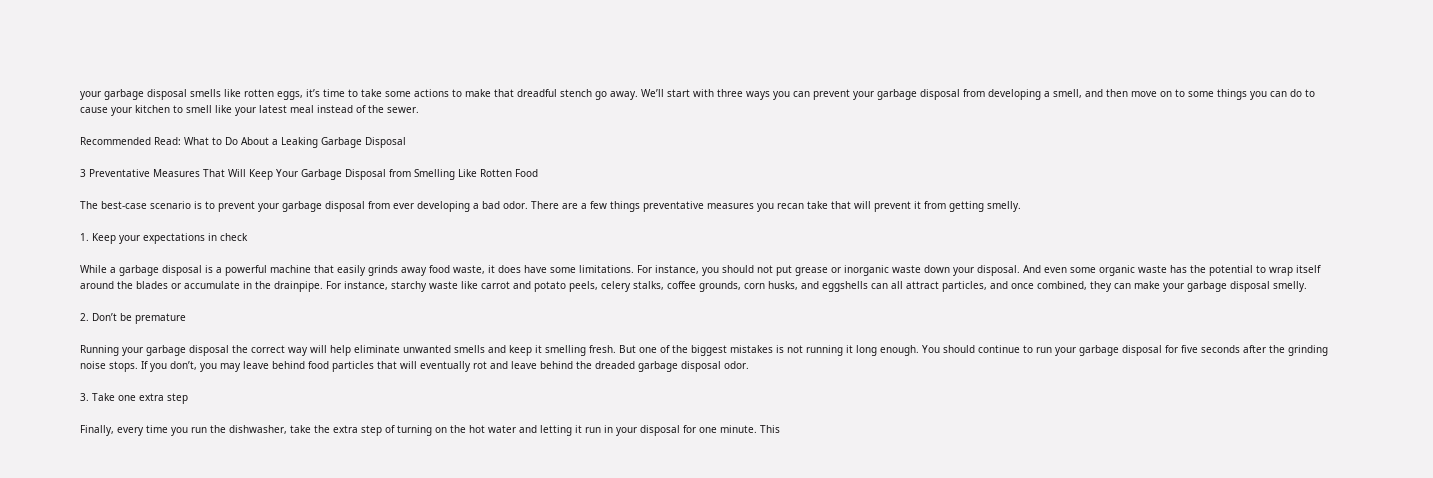your garbage disposal smells like rotten eggs, it’s time to take some actions to make that dreadful stench go away. We’ll start with three ways you can prevent your garbage disposal from developing a smell, and then move on to some things you can do to cause your kitchen to smell like your latest meal instead of the sewer.

Recommended Read: What to Do About a Leaking Garbage Disposal

3 Preventative Measures That Will Keep Your Garbage Disposal from Smelling Like Rotten Food

The best-case scenario is to prevent your garbage disposal from ever developing a bad odor. There are a few things preventative measures you recan take that will prevent it from getting smelly.

1. Keep your expectations in check

While a garbage disposal is a powerful machine that easily grinds away food waste, it does have some limitations. For instance, you should not put grease or inorganic waste down your disposal. And even some organic waste has the potential to wrap itself around the blades or accumulate in the drainpipe. For instance, starchy waste like carrot and potato peels, celery stalks, coffee grounds, corn husks, and eggshells can all attract particles, and once combined, they can make your garbage disposal smelly.

2. Don’t be premature

Running your garbage disposal the correct way will help eliminate unwanted smells and keep it smelling fresh. But one of the biggest mistakes is not running it long enough. You should continue to run your garbage disposal for five seconds after the grinding noise stops. If you don’t, you may leave behind food particles that will eventually rot and leave behind the dreaded garbage disposal odor.

3. Take one extra step

Finally, every time you run the dishwasher, take the extra step of turning on the hot water and letting it run in your disposal for one minute. This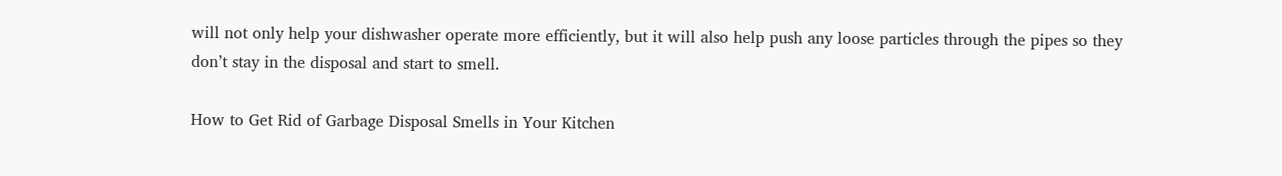will not only help your dishwasher operate more efficiently, but it will also help push any loose particles through the pipes so they don’t stay in the disposal and start to smell.

How to Get Rid of Garbage Disposal Smells in Your Kitchen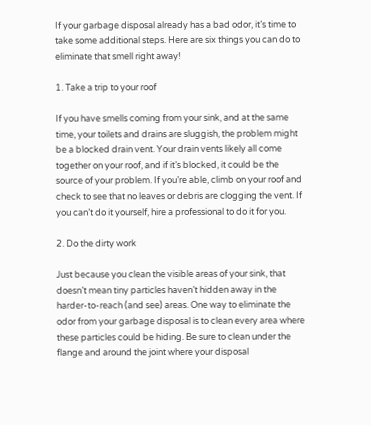If your garbage disposal already has a bad odor, it’s time to take some additional steps. Here are six things you can do to eliminate that smell right away!

1. Take a trip to your roof

If you have smells coming from your sink, and at the same time, your toilets and drains are sluggish, the problem might be a blocked drain vent. Your drain vents likely all come together on your roof, and if it’s blocked, it could be the source of your problem. If you’re able, climb on your roof and check to see that no leaves or debris are clogging the vent. If you can’t do it yourself, hire a professional to do it for you.

2. Do the dirty work

Just because you clean the visible areas of your sink, that doesn’t mean tiny particles haven’t hidden away in the harder-to-reach (and see) areas. One way to eliminate the odor from your garbage disposal is to clean every area where these particles could be hiding. Be sure to clean under the flange and around the joint where your disposal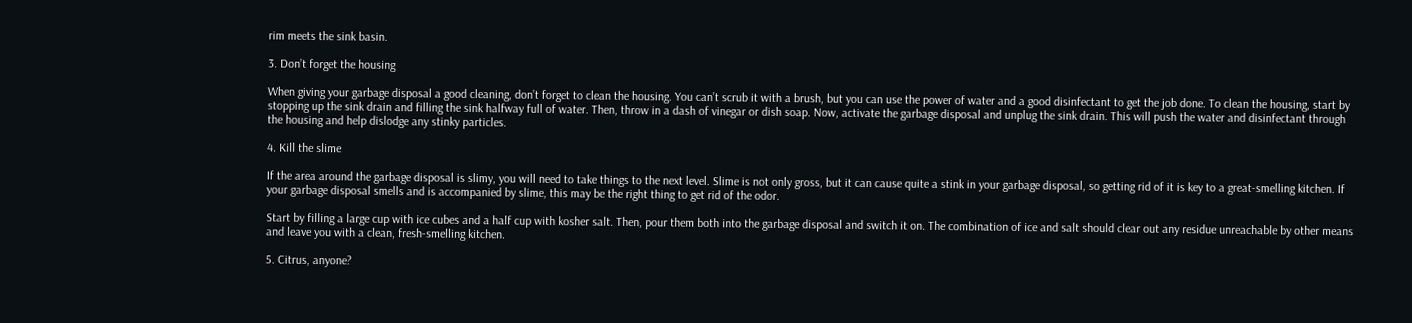rim meets the sink basin.

3. Don’t forget the housing

When giving your garbage disposal a good cleaning, don’t forget to clean the housing. You can’t scrub it with a brush, but you can use the power of water and a good disinfectant to get the job done. To clean the housing, start by stopping up the sink drain and filling the sink halfway full of water. Then, throw in a dash of vinegar or dish soap. Now, activate the garbage disposal and unplug the sink drain. This will push the water and disinfectant through the housing and help dislodge any stinky particles.

4. Kill the slime

If the area around the garbage disposal is slimy, you will need to take things to the next level. Slime is not only gross, but it can cause quite a stink in your garbage disposal, so getting rid of it is key to a great-smelling kitchen. If your garbage disposal smells and is accompanied by slime, this may be the right thing to get rid of the odor.

Start by filling a large cup with ice cubes and a half cup with kosher salt. Then, pour them both into the garbage disposal and switch it on. The combination of ice and salt should clear out any residue unreachable by other means and leave you with a clean, fresh-smelling kitchen.

5. Citrus, anyone?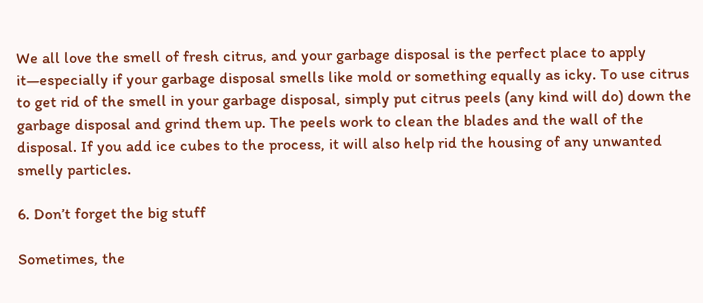We all love the smell of fresh citrus, and your garbage disposal is the perfect place to apply it—especially if your garbage disposal smells like mold or something equally as icky. To use citrus to get rid of the smell in your garbage disposal, simply put citrus peels (any kind will do) down the garbage disposal and grind them up. The peels work to clean the blades and the wall of the disposal. If you add ice cubes to the process, it will also help rid the housing of any unwanted smelly particles.

6. Don’t forget the big stuff

Sometimes, the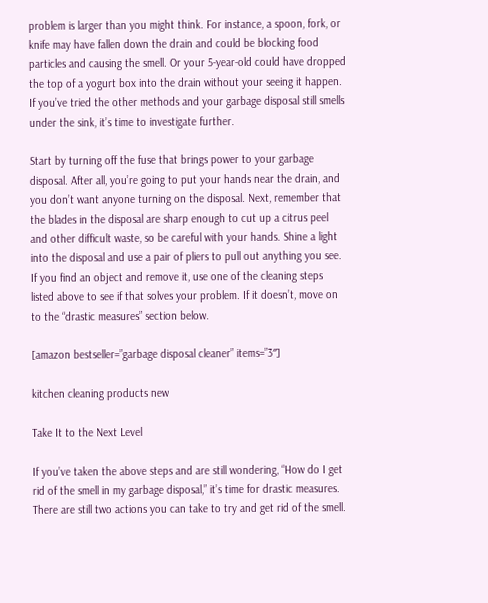problem is larger than you might think. For instance, a spoon, fork, or knife may have fallen down the drain and could be blocking food particles and causing the smell. Or your 5-year-old could have dropped the top of a yogurt box into the drain without your seeing it happen. If you’ve tried the other methods and your garbage disposal still smells under the sink, it’s time to investigate further.

Start by turning off the fuse that brings power to your garbage disposal. After all, you’re going to put your hands near the drain, and you don’t want anyone turning on the disposal. Next, remember that the blades in the disposal are sharp enough to cut up a citrus peel and other difficult waste, so be careful with your hands. Shine a light into the disposal and use a pair of pliers to pull out anything you see. If you find an object and remove it, use one of the cleaning steps listed above to see if that solves your problem. If it doesn’t, move on to the “drastic measures” section below.

[amazon bestseller=”garbage disposal cleaner” items=”3″]

kitchen cleaning products new

Take It to the Next Level

If you’ve taken the above steps and are still wondering, “How do I get rid of the smell in my garbage disposal,” it’s time for drastic measures. There are still two actions you can take to try and get rid of the smell.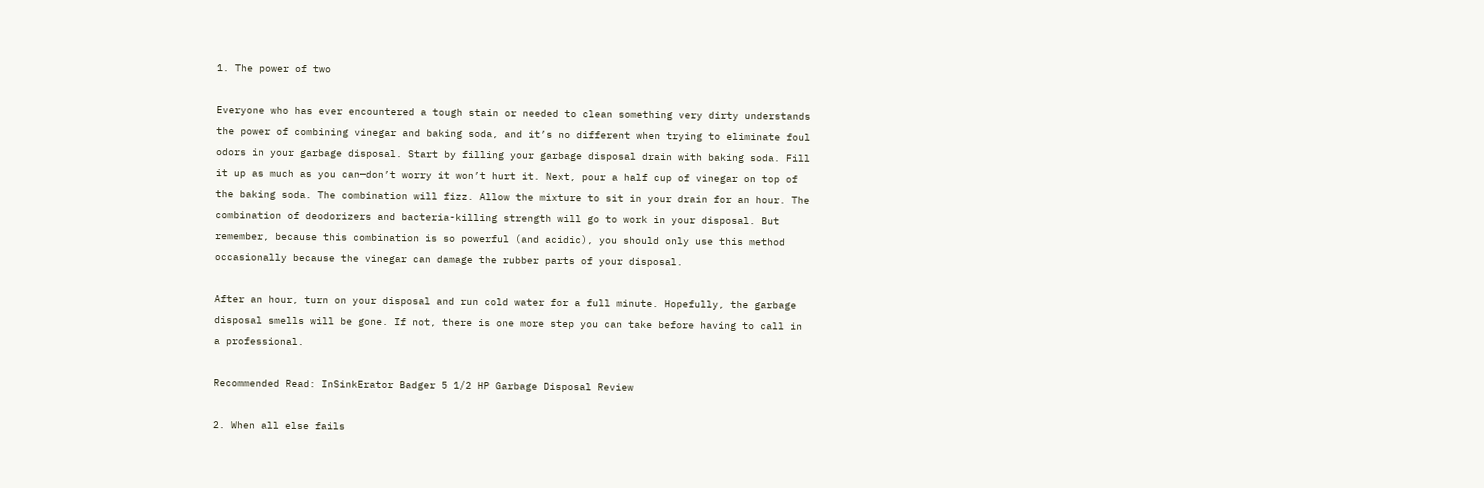1. The power of two

Everyone who has ever encountered a tough stain or needed to clean something very dirty understands the power of combining vinegar and baking soda, and it’s no different when trying to eliminate foul odors in your garbage disposal. Start by filling your garbage disposal drain with baking soda. Fill it up as much as you can—don’t worry it won’t hurt it. Next, pour a half cup of vinegar on top of the baking soda. The combination will fizz. Allow the mixture to sit in your drain for an hour. The combination of deodorizers and bacteria-killing strength will go to work in your disposal. But remember, because this combination is so powerful (and acidic), you should only use this method occasionally because the vinegar can damage the rubber parts of your disposal.

After an hour, turn on your disposal and run cold water for a full minute. Hopefully, the garbage disposal smells will be gone. If not, there is one more step you can take before having to call in a professional.

Recommended Read: InSinkErator Badger 5 1/2 HP Garbage Disposal Review

2. When all else fails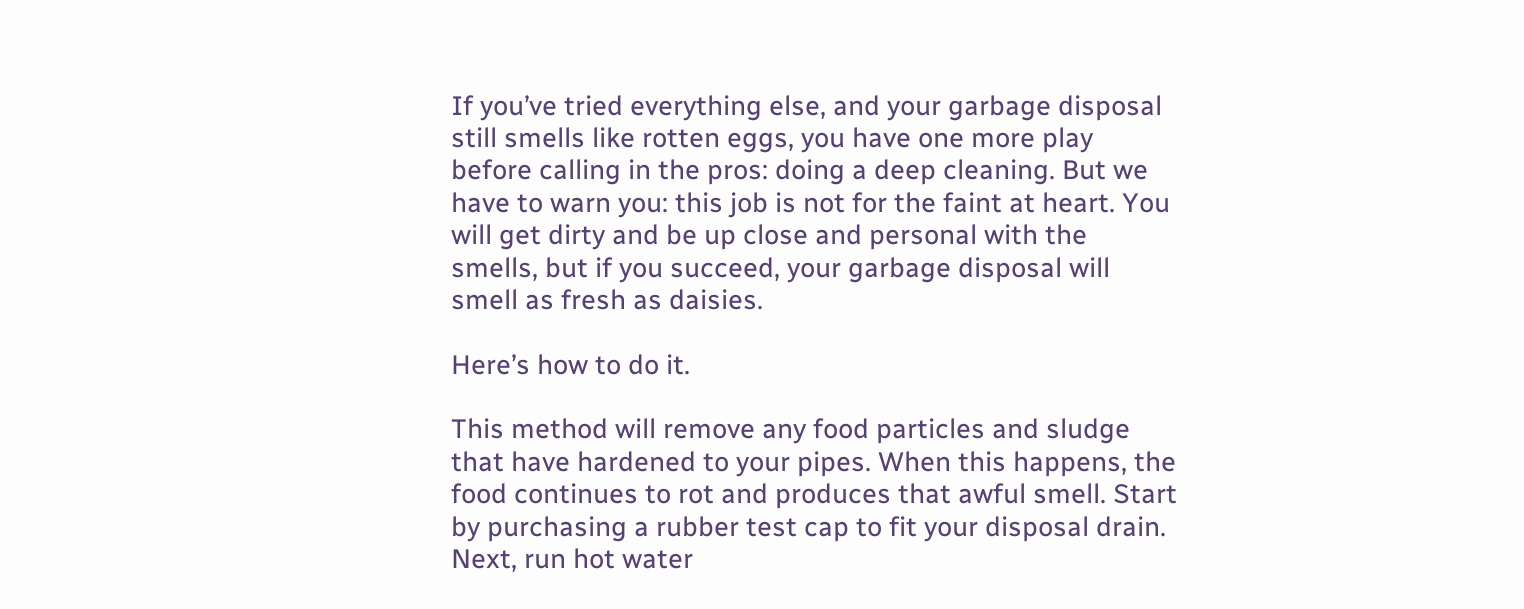If you’ve tried everything else, and your garbage disposal still smells like rotten eggs, you have one more play before calling in the pros: doing a deep cleaning. But we have to warn you: this job is not for the faint at heart. You will get dirty and be up close and personal with the smells, but if you succeed, your garbage disposal will smell as fresh as daisies.

Here’s how to do it.

This method will remove any food particles and sludge that have hardened to your pipes. When this happens, the food continues to rot and produces that awful smell. Start by purchasing a rubber test cap to fit your disposal drain. Next, run hot water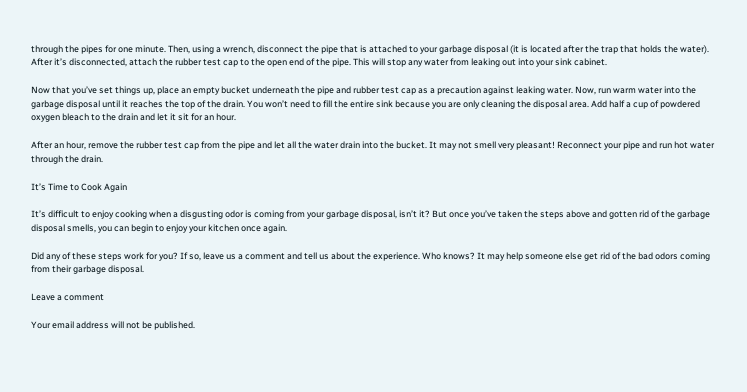through the pipes for one minute. Then, using a wrench, disconnect the pipe that is attached to your garbage disposal (it is located after the trap that holds the water). After it’s disconnected, attach the rubber test cap to the open end of the pipe. This will stop any water from leaking out into your sink cabinet.

Now that you’ve set things up, place an empty bucket underneath the pipe and rubber test cap as a precaution against leaking water. Now, run warm water into the garbage disposal until it reaches the top of the drain. You won’t need to fill the entire sink because you are only cleaning the disposal area. Add half a cup of powdered oxygen bleach to the drain and let it sit for an hour.

After an hour, remove the rubber test cap from the pipe and let all the water drain into the bucket. It may not smell very pleasant! Reconnect your pipe and run hot water through the drain.

It’s Time to Cook Again

It’s difficult to enjoy cooking when a disgusting odor is coming from your garbage disposal, isn’t it? But once you’ve taken the steps above and gotten rid of the garbage disposal smells, you can begin to enjoy your kitchen once again.

Did any of these steps work for you? If so, leave us a comment and tell us about the experience. Who knows? It may help someone else get rid of the bad odors coming from their garbage disposal.

Leave a comment

Your email address will not be published.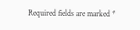Required fields are marked *